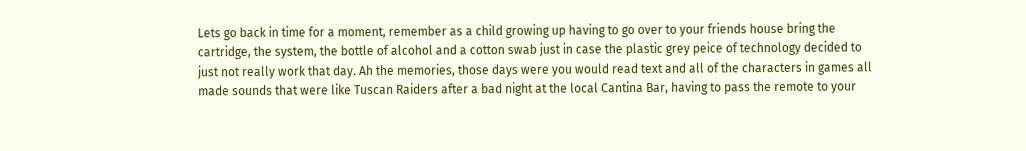Lets go back in time for a moment, remember as a child growing up having to go over to your friends house bring the cartridge, the system, the bottle of alcohol and a cotton swab just in case the plastic grey peice of technology decided to just not really work that day. Ah the memories, those days were you would read text and all of the characters in games all made sounds that were like Tuscan Raiders after a bad night at the local Cantina Bar, having to pass the remote to your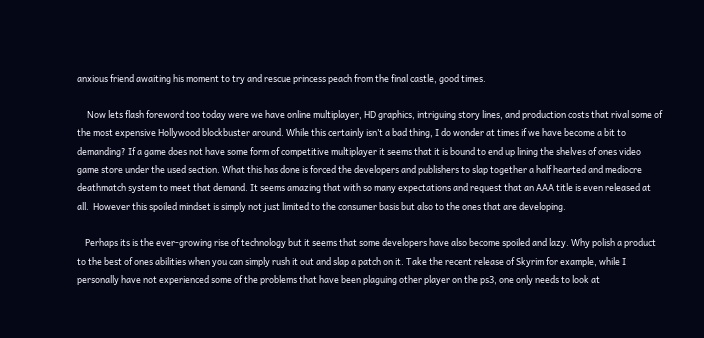anxious friend awaiting his moment to try and rescue princess peach from the final castle, good times.

     Now lets flash foreword too today were we have online multiplayer, HD graphics, intriguing story lines, and production costs that rival some of the most expensive Hollywood blockbuster around. While this certainly isn’t a bad thing, I do wonder at times if we have become a bit to demanding? If a game does not have some form of competitive multiplayer it seems that it is bound to end up lining the shelves of ones video game store under the used section. What this has done is forced the developers and publishers to slap together a half hearted and mediocre deathmatch system to meet that demand. It seems amazing that with so many expectations and request that an AAA title is even released at all.  However this spoiled mindset is simply not just limited to the consumer basis but also to the ones that are developing.

    Perhaps its is the ever-growing rise of technology but it seems that some developers have also become spoiled and lazy. Why polish a product to the best of ones abilities when you can simply rush it out and slap a patch on it. Take the recent release of Skyrim for example, while I personally have not experienced some of the problems that have been plaguing other player on the ps3, one only needs to look at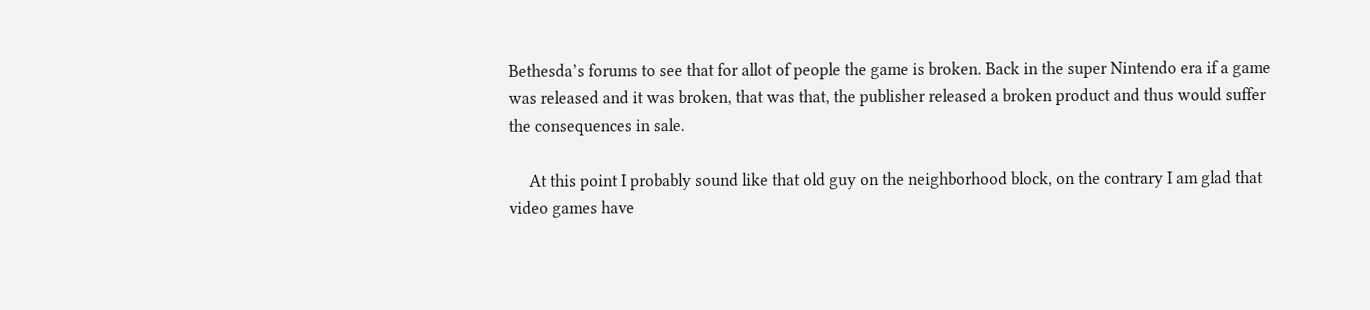Bethesda’s forums to see that for allot of people the game is broken. Back in the super Nintendo era if a game was released and it was broken, that was that, the publisher released a broken product and thus would suffer the consequences in sale.

     At this point I probably sound like that old guy on the neighborhood block, on the contrary I am glad that video games have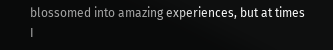blossomed into amazing experiences, but at times I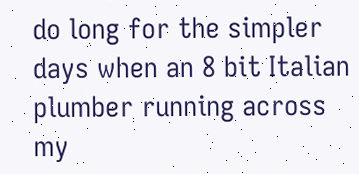do long for the simpler days when an 8 bit Italian plumber running across my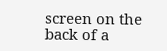screen on the back of a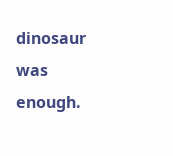dinosaur was enough.